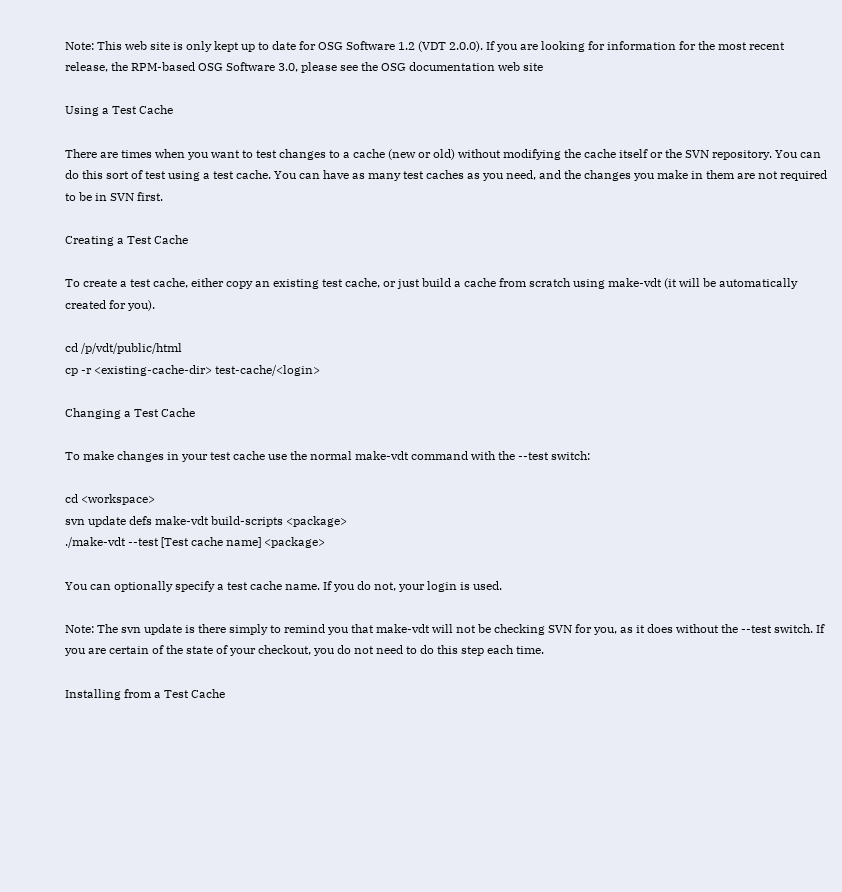Note: This web site is only kept up to date for OSG Software 1.2 (VDT 2.0.0). If you are looking for information for the most recent release, the RPM-based OSG Software 3.0, please see the OSG documentation web site

Using a Test Cache

There are times when you want to test changes to a cache (new or old) without modifying the cache itself or the SVN repository. You can do this sort of test using a test cache. You can have as many test caches as you need, and the changes you make in them are not required to be in SVN first.

Creating a Test Cache

To create a test cache, either copy an existing test cache, or just build a cache from scratch using make-vdt (it will be automatically created for you).

cd /p/vdt/public/html
cp -r <existing-cache-dir> test-cache/<login>

Changing a Test Cache

To make changes in your test cache use the normal make-vdt command with the --test switch:

cd <workspace>
svn update defs make-vdt build-scripts <package>
./make-vdt --test [Test cache name] <package>

You can optionally specify a test cache name. If you do not, your login is used.

Note: The svn update is there simply to remind you that make-vdt will not be checking SVN for you, as it does without the --test switch. If you are certain of the state of your checkout, you do not need to do this step each time.

Installing from a Test Cache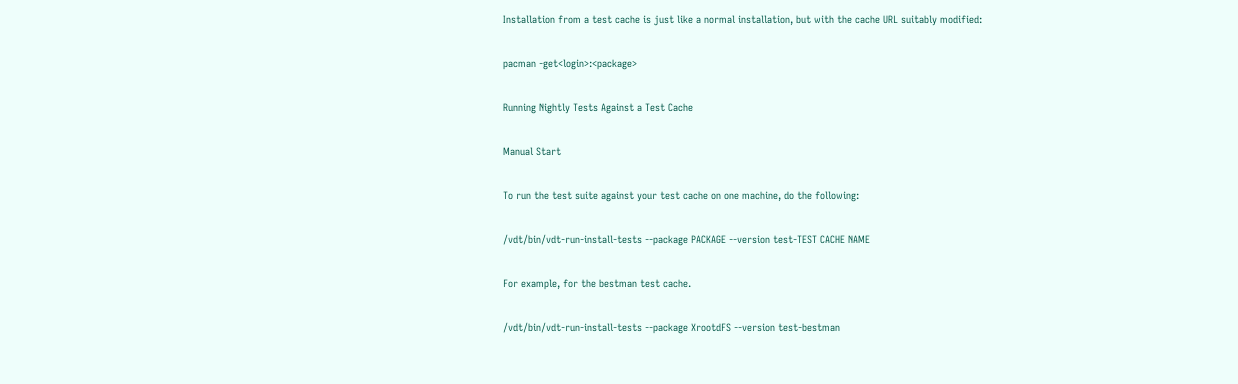Installation from a test cache is just like a normal installation, but with the cache URL suitably modified:

pacman -get<login>:<package>

Running Nightly Tests Against a Test Cache

Manual Start

To run the test suite against your test cache on one machine, do the following:

/vdt/bin/vdt-run-install-tests --package PACKAGE --version test-TEST CACHE NAME

For example, for the bestman test cache.

/vdt/bin/vdt-run-install-tests --package XrootdFS --version test-bestman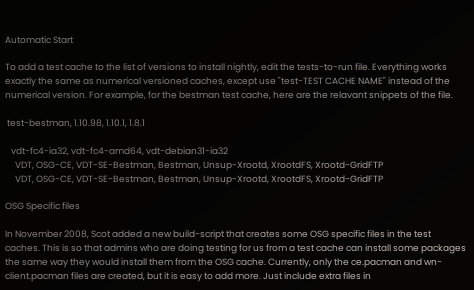Automatic Start

To add a test cache to the list of versions to install nightly, edit the tests-to-run file. Everything works exactly the same as numerical versioned caches, except use "test-TEST CACHE NAME" instead of the numerical version. For example, for the bestman test cache, here are the relavant snippets of the file.

 test-bestman, 1.10.98, 1.10.1, 1.8.1

   vdt-fc4-ia32, vdt-fc4-amd64, vdt-debian31-ia32
     VDT, OSG-CE, VDT-SE-Bestman, Bestman, Unsup-Xrootd, XrootdFS, Xrootd-GridFTP
     VDT, OSG-CE, VDT-SE-Bestman, Bestman, Unsup-Xrootd, XrootdFS, Xrootd-GridFTP

OSG Specific files

In November 2008, Scot added a new build-script that creates some OSG specific files in the test caches. This is so that admins who are doing testing for us from a test cache can install some packages the same way they would install them from the OSG cache. Currently, only the ce.pacman and wn-client.pacman files are created, but it is easy to add more. Just include extra files in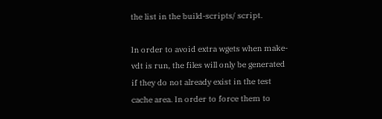the list in the build-scripts/ script.

In order to avoid extra wgets when make-vdt is run, the files will only be generated if they do not already exist in the test cache area. In order to force them to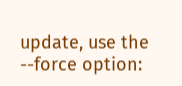update, use the --force option: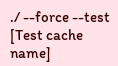./ --force --test [Test cache name]